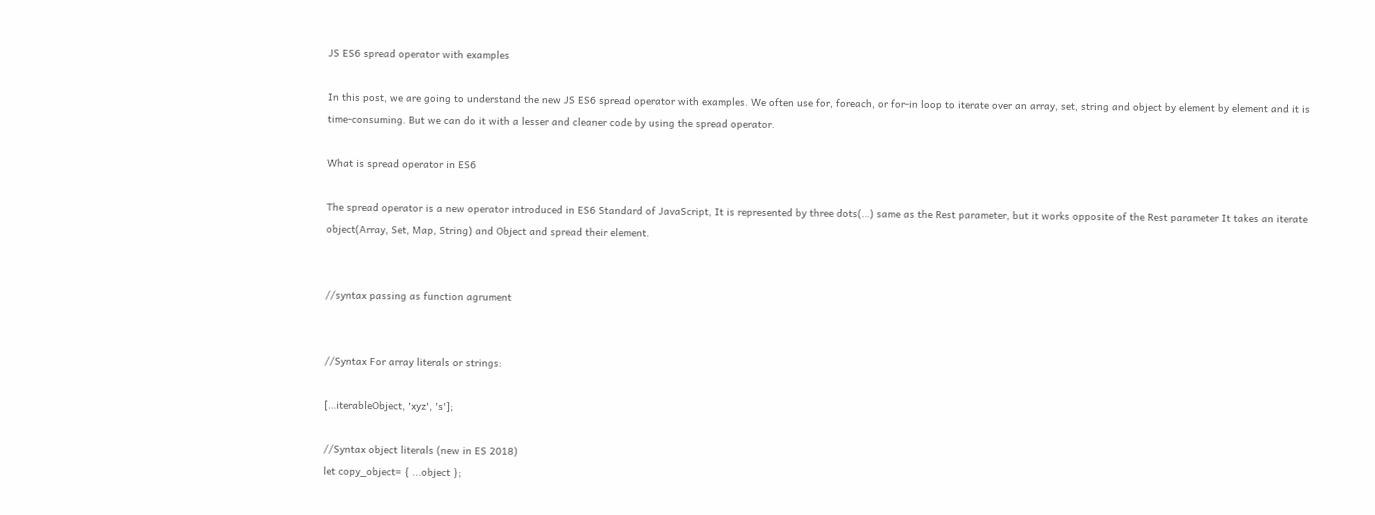JS ES6 spread operator with examples

In this post, we are going to understand the new JS ES6 spread operator with examples. We often use for, foreach, or for-in loop to iterate over an array, set, string and object by element by element and it is time-consuming. But we can do it with a lesser and cleaner code by using the spread operator.

What is spread operator in ES6

The spread operator is a new operator introduced in ES6 Standard of JavaScript, It is represented by three dots(…) same as the Rest parameter, but it works opposite of the Rest parameter It takes an iterate object(Array, Set, Map, String) and Object and spread their element.


//syntax passing as function agrument


//Syntax For array literals or strings:

[…iterableObject, 'xyz', 's'];

//Syntax object literals (new in ES 2018)
let copy_object= { ...object };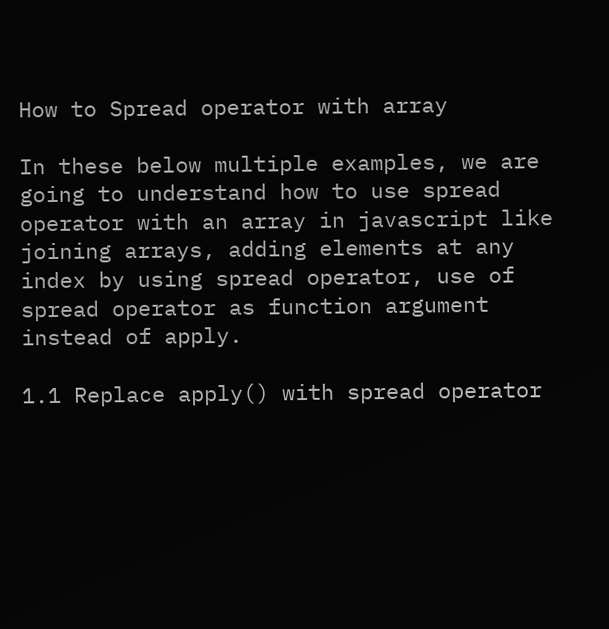How to Spread operator with array

In these below multiple examples, we are going to understand how to use spread operator with an array in javascript like joining arrays, adding elements at any index by using spread operator, use of spread operator as function argument instead of apply.

1.1 Replace apply() with spread operator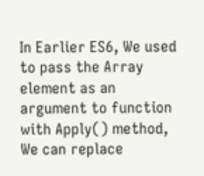In Earlier ES6, We used to pass the Array element as an argument to function with Apply() method, We can replace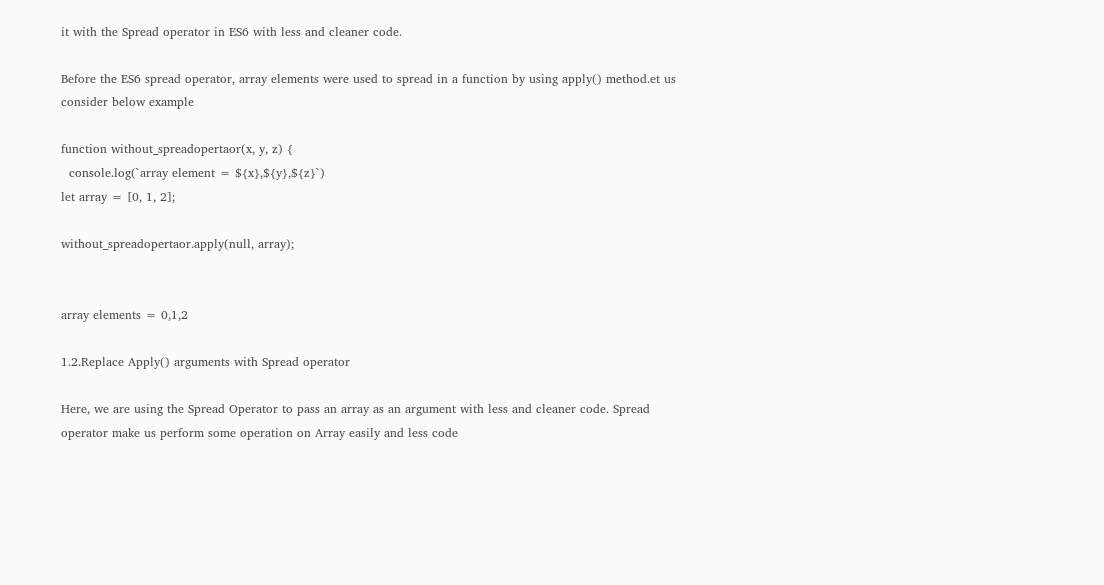it with the Spread operator in ES6 with less and cleaner code.

Before the ES6 spread operator, array elements were used to spread in a function by using apply() method.et us consider below example

function without_spreadopertaor(x, y, z) {
  console.log(`array element = ${x},${y},${z}`)
let array = [0, 1, 2];

without_spreadopertaor.apply(null, array);


array elements = 0,1,2

1.2.Replace Apply() arguments with Spread operator

Here, we are using the Spread Operator to pass an array as an argument with less and cleaner code. Spread operator make us perform some operation on Array easily and less code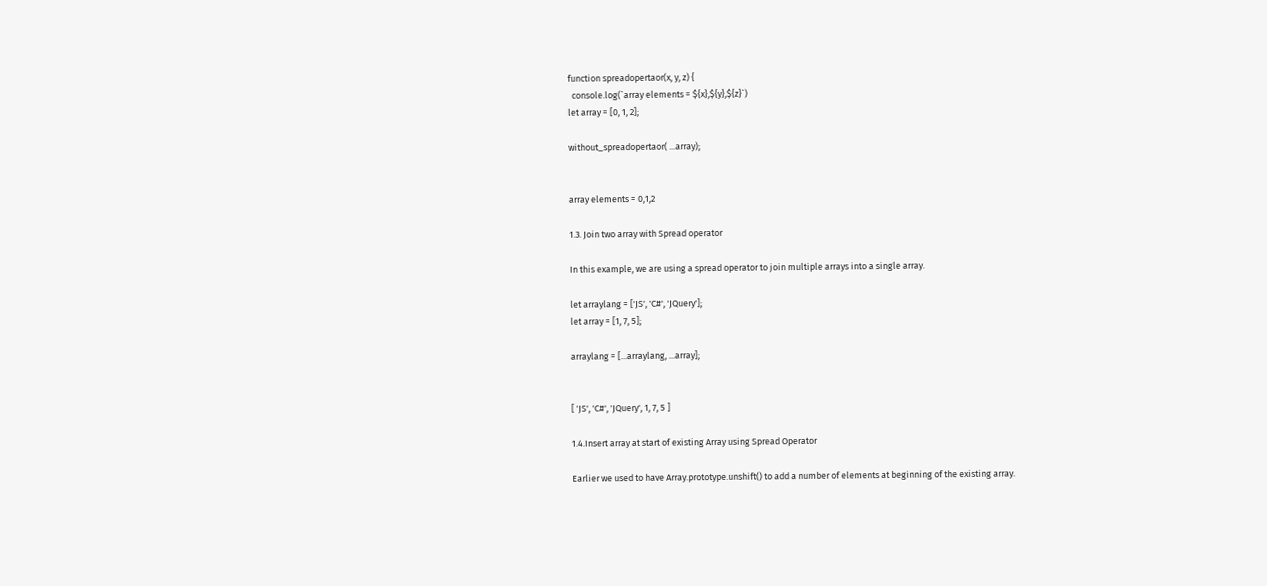function spreadopertaor(x, y, z) {
  console.log(`array elements = ${x},${y},${z}`)
let array = [0, 1, 2];

without_spreadopertaor( ...array);


array elements = 0,1,2

1.3. Join two array with Spread operator

In this example, we are using a spread operator to join multiple arrays into a single array.

let arraylang = ['JS', 'C#', 'JQuery'];
let array = [1, 7, 5];

arraylang = [...arraylang, ...array];


[ 'JS', 'C#', 'JQuery', 1, 7, 5 ]

1.4.Insert array at start of existing Array using Spread Operator

Earlier we used to have Array.prototype.unshift() to add a number of elements at beginning of the existing array.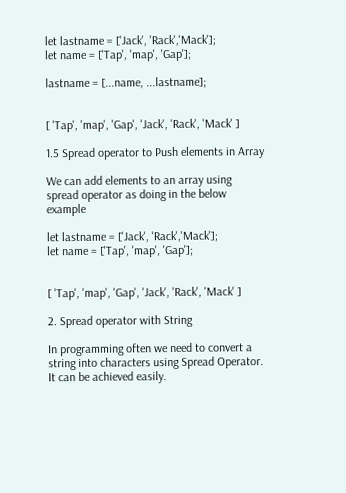let lastname = ['Jack', 'Rack','Mack'];
let name = ['Tap', 'map', 'Gap'];

lastname = [...name, ...lastname];


[ 'Tap', 'map', 'Gap', 'Jack', 'Rack', 'Mack' ]

1.5 Spread operator to Push elements in Array

We can add elements to an array using spread operator as doing in the below example

let lastname = ['Jack', 'Rack','Mack'];
let name = ['Tap', 'map', 'Gap'];


[ 'Tap', 'map', 'Gap', 'Jack', 'Rack', 'Mack' ]

2. Spread operator with String

In programming often we need to convert a string into characters using Spread Operator. It can be achieved easily.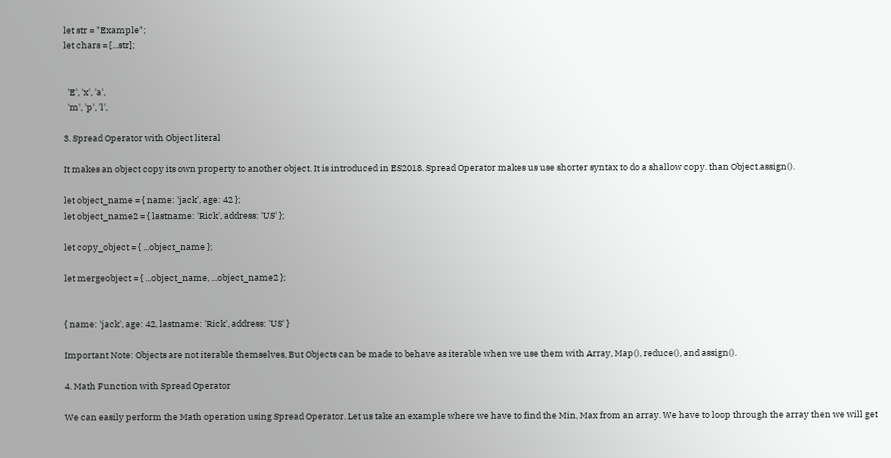let str = "Example";
let chars = [...str];


  'E', 'x', 'a',
  'm', 'p', 'l',

3. Spread Operator with Object literal

It makes an object copy its own property to another object. It is introduced in ES2018. Spread Operator makes us use shorter syntax to do a shallow copy. than Object.assign().

let object_name = { name: 'jack', age: 42 };
let object_name2 = { lastname: 'Rick', address: 'US' };

let copy_object = { ...object_name };

let mergeobject = { ...object_name, ...object_name2 };


{ name: 'jack', age: 42, lastname: 'Rick', address: 'US' }

Important Note: Objects are not iterable themselves, But Objects can be made to behave as iterable when we use them with Array, Map(), reduce(), and assign().

4. Math Function with Spread Operator

We can easily perform the Math operation using Spread Operator. Let us take an example where we have to find the Min, Max from an array. We have to loop through the array then we will get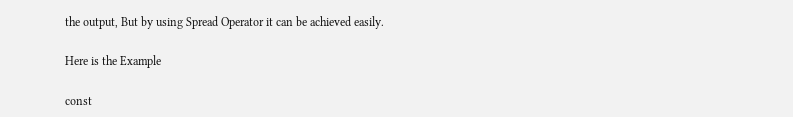the output, But by using Spread Operator it can be achieved easily.

Here is the Example

const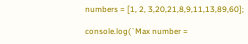numbers = [1, 2, 3,20,21,8,9,11,13,89,60];

console.log(`Max number =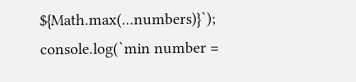${Math.max(...numbers)}`);
console.log(`min number =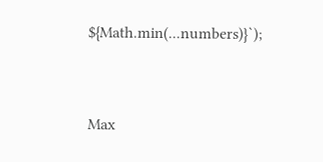${Math.min(...numbers)}`);


Max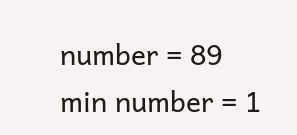number = 89
min number = 1